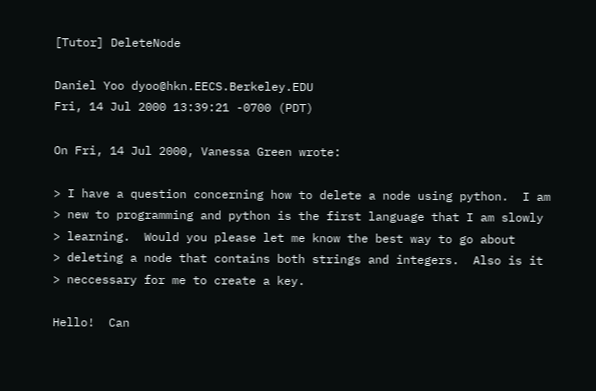[Tutor] DeleteNode

Daniel Yoo dyoo@hkn.EECS.Berkeley.EDU
Fri, 14 Jul 2000 13:39:21 -0700 (PDT)

On Fri, 14 Jul 2000, Vanessa Green wrote:

> I have a question concerning how to delete a node using python.  I am
> new to programming and python is the first language that I am slowly
> learning.  Would you please let me know the best way to go about
> deleting a node that contains both strings and integers.  Also is it
> neccessary for me to create a key.

Hello!  Can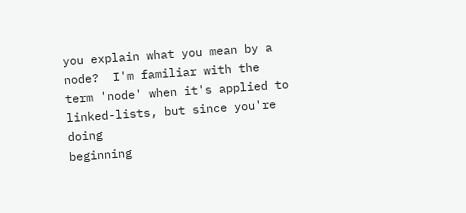you explain what you mean by a node?  I'm familiar with the
term 'node' when it's applied to linked-lists, but since you're doing
beginning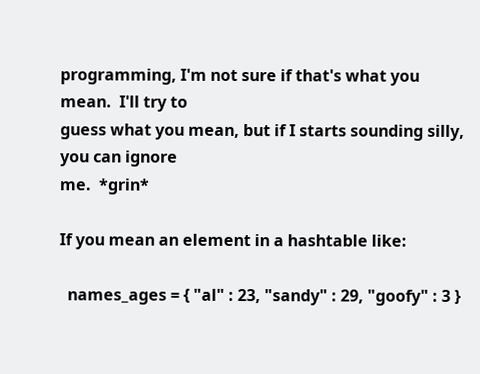programming, I'm not sure if that's what you mean.  I'll try to
guess what you mean, but if I starts sounding silly, you can ignore
me.  *grin*

If you mean an element in a hashtable like:

  names_ages = { "al" : 23, "sandy" : 29, "goofy" : 3 }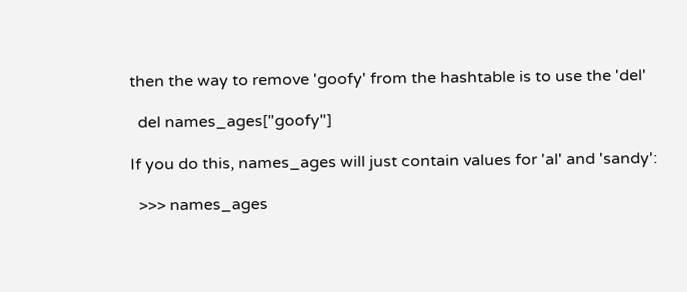then the way to remove 'goofy' from the hashtable is to use the 'del'

  del names_ages["goofy"]

If you do this, names_ages will just contain values for 'al' and 'sandy':

  >>> names_ages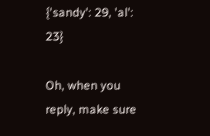{'sandy': 29, 'al': 23}

Oh, when you reply, make sure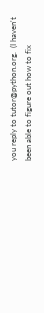you reply to tutor@python.org.  (I haven't
been able to figure out how to fix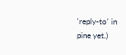'reply-to' in pine yet.)